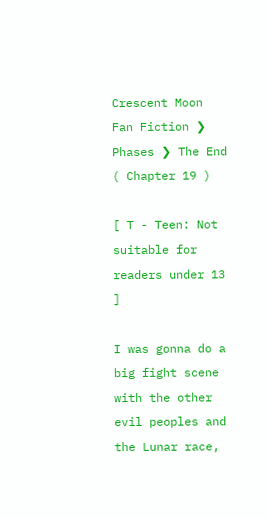Crescent Moon Fan Fiction ❯ Phases ❯ The End ( Chapter 19 )

[ T - Teen: Not suitable for readers under 13 ]

I was gonna do a big fight scene with the other evil peoples and the Lunar race,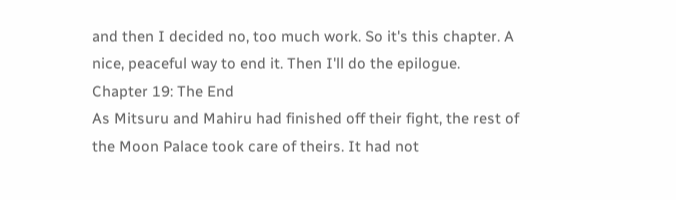and then I decided no, too much work. So it's this chapter. A nice, peaceful way to end it. Then I'll do the epilogue.
Chapter 19: The End
As Mitsuru and Mahiru had finished off their fight, the rest of the Moon Palace took care of theirs. It had not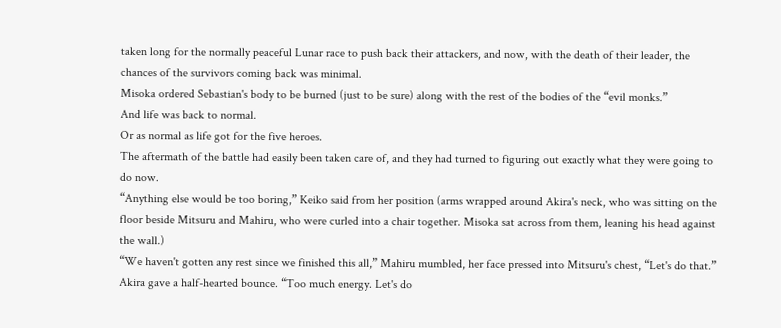taken long for the normally peaceful Lunar race to push back their attackers, and now, with the death of their leader, the chances of the survivors coming back was minimal.
Misoka ordered Sebastian's body to be burned (just to be sure) along with the rest of the bodies of the “evil monks.”
And life was back to normal.
Or as normal as life got for the five heroes.
The aftermath of the battle had easily been taken care of, and they had turned to figuring out exactly what they were going to do now.
“Anything else would be too boring,” Keiko said from her position (arms wrapped around Akira's neck, who was sitting on the floor beside Mitsuru and Mahiru, who were curled into a chair together. Misoka sat across from them, leaning his head against the wall.)
“We haven't gotten any rest since we finished this all,” Mahiru mumbled, her face pressed into Mitsuru's chest, “Let's do that.”
Akira gave a half-hearted bounce. “Too much energy. Let's do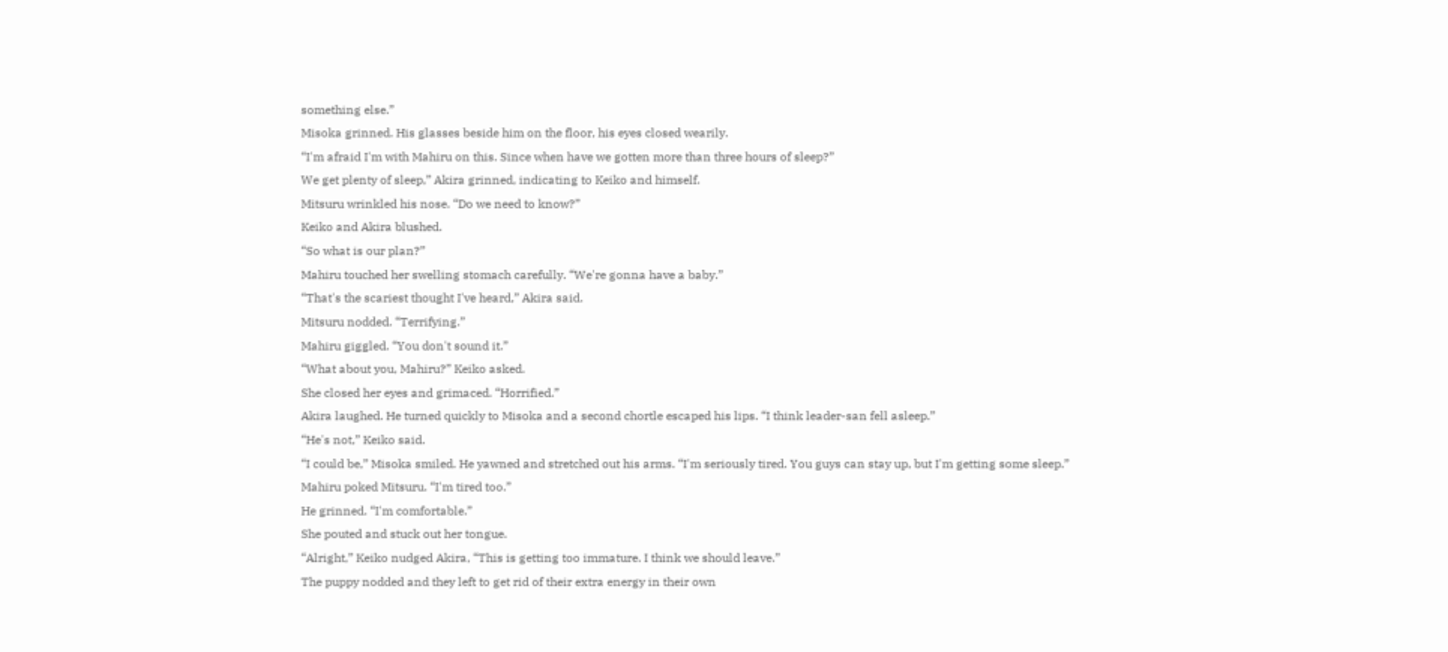something else.”
Misoka grinned. His glasses beside him on the floor, his eyes closed wearily.
“I'm afraid I'm with Mahiru on this. Since when have we gotten more than three hours of sleep?”
We get plenty of sleep,” Akira grinned, indicating to Keiko and himself.
Mitsuru wrinkled his nose. “Do we need to know?”
Keiko and Akira blushed.
“So what is our plan?”
Mahiru touched her swelling stomach carefully. “We're gonna have a baby.”
“That's the scariest thought I've heard,” Akira said.
Mitsuru nodded. “Terrifying.”
Mahiru giggled. “You don't sound it.”
“What about you, Mahiru?” Keiko asked.
She closed her eyes and grimaced. “Horrified.”
Akira laughed. He turned quickly to Misoka and a second chortle escaped his lips. “I think leader-san fell asleep.”
“He's not,” Keiko said.
“I could be,” Misoka smiled. He yawned and stretched out his arms. “I'm seriously tired. You guys can stay up, but I'm getting some sleep.”
Mahiru poked Mitsuru. “I'm tired too.”
He grinned. “I'm comfortable.”
She pouted and stuck out her tongue.
“Alright,” Keiko nudged Akira, “This is getting too immature. I think we should leave.”
The puppy nodded and they left to get rid of their extra energy in their own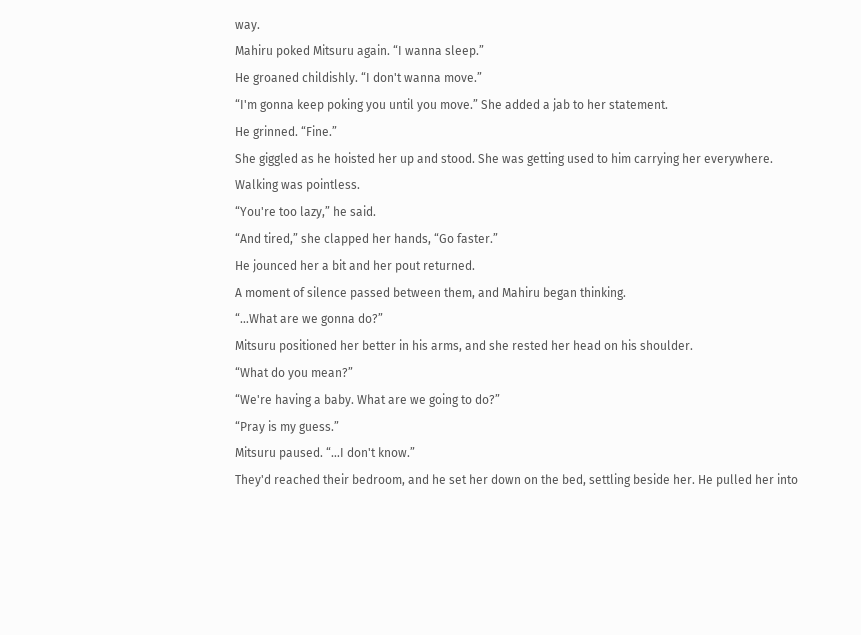way.
Mahiru poked Mitsuru again. “I wanna sleep.”
He groaned childishly. “I don't wanna move.”
“I'm gonna keep poking you until you move.” She added a jab to her statement.
He grinned. “Fine.”
She giggled as he hoisted her up and stood. She was getting used to him carrying her everywhere. Walking was pointless.
“You're too lazy,” he said.
“And tired,” she clapped her hands, “Go faster.”
He jounced her a bit and her pout returned.
A moment of silence passed between them, and Mahiru began thinking.
“…What are we gonna do?”
Mitsuru positioned her better in his arms, and she rested her head on his shoulder.
“What do you mean?”
“We're having a baby. What are we going to do?”
“Pray is my guess.”
Mitsuru paused. “…I don't know.”
They'd reached their bedroom, and he set her down on the bed, settling beside her. He pulled her into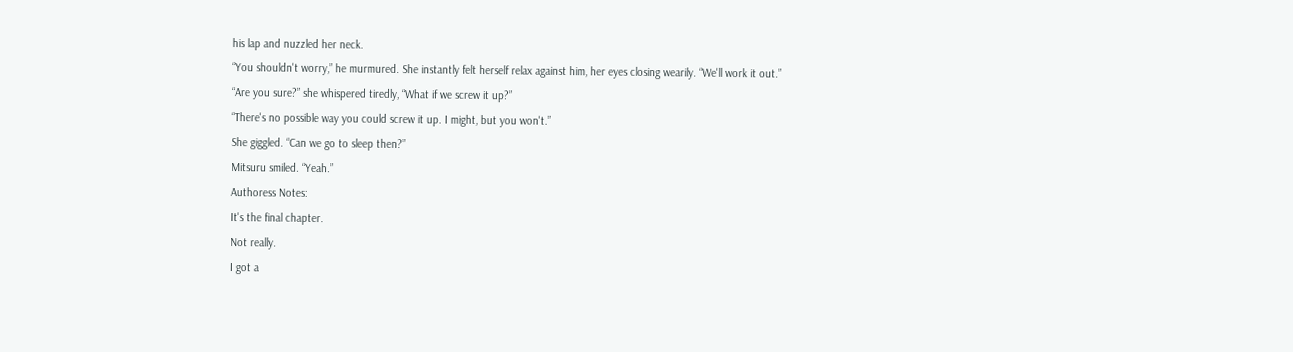his lap and nuzzled her neck.
“You shouldn't worry,” he murmured. She instantly felt herself relax against him, her eyes closing wearily. “We'll work it out.”
“Are you sure?” she whispered tiredly, “What if we screw it up?”
“There's no possible way you could screw it up. I might, but you won't.”
She giggled. “Can we go to sleep then?”
Mitsuru smiled. “Yeah.”
Authoress Notes:
It's the final chapter.
Not really.
I got a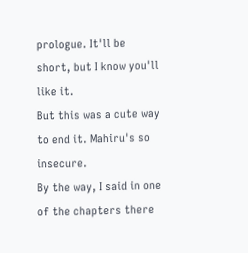prologue. It'll be short, but I know you'll like it.
But this was a cute way to end it. Mahiru's so insecure.
By the way, I said in one of the chapters there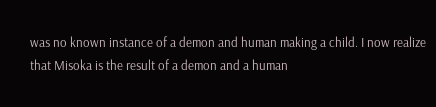was no known instance of a demon and human making a child. I now realize that Misoka is the result of a demon and a human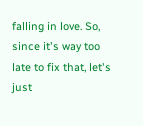falling in love. So, since it's way too late to fix that, let's just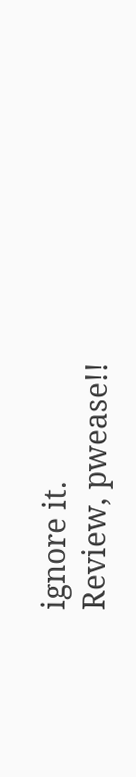ignore it.
Review, pwease!!